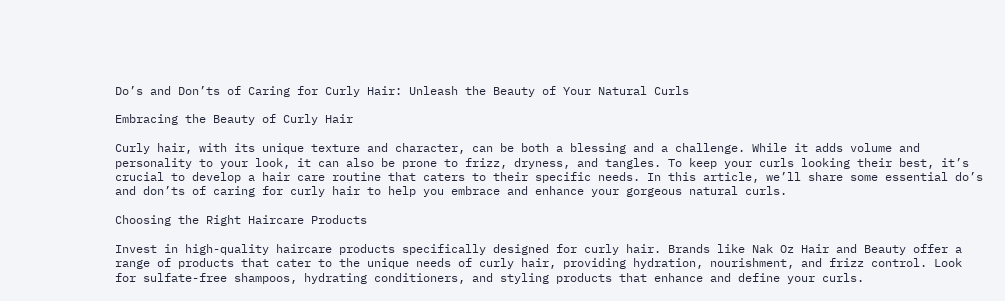Do’s and Don’ts of Caring for Curly Hair: Unleash the Beauty of Your Natural Curls

Embracing the Beauty of Curly Hair

Curly hair, with its unique texture and character, can be both a blessing and a challenge. While it adds volume and personality to your look, it can also be prone to frizz, dryness, and tangles. To keep your curls looking their best, it’s crucial to develop a hair care routine that caters to their specific needs. In this article, we’ll share some essential do’s and don’ts of caring for curly hair to help you embrace and enhance your gorgeous natural curls.

Choosing the Right Haircare Products

Invest in high-quality haircare products specifically designed for curly hair. Brands like Nak Oz Hair and Beauty offer a range of products that cater to the unique needs of curly hair, providing hydration, nourishment, and frizz control. Look for sulfate-free shampoos, hydrating conditioners, and styling products that enhance and define your curls.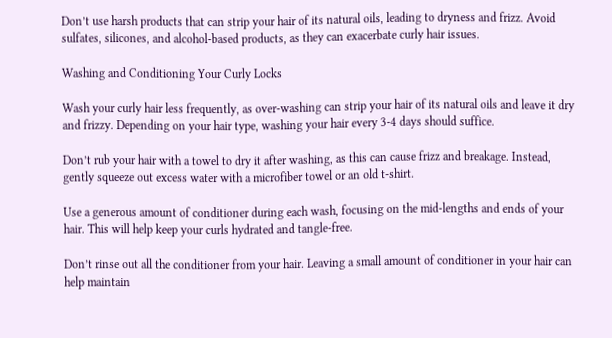Don’t use harsh products that can strip your hair of its natural oils, leading to dryness and frizz. Avoid sulfates, silicones, and alcohol-based products, as they can exacerbate curly hair issues.

Washing and Conditioning Your Curly Locks

Wash your curly hair less frequently, as over-washing can strip your hair of its natural oils and leave it dry and frizzy. Depending on your hair type, washing your hair every 3-4 days should suffice.

Don’t rub your hair with a towel to dry it after washing, as this can cause frizz and breakage. Instead, gently squeeze out excess water with a microfiber towel or an old t-shirt.

Use a generous amount of conditioner during each wash, focusing on the mid-lengths and ends of your hair. This will help keep your curls hydrated and tangle-free.

Don’t rinse out all the conditioner from your hair. Leaving a small amount of conditioner in your hair can help maintain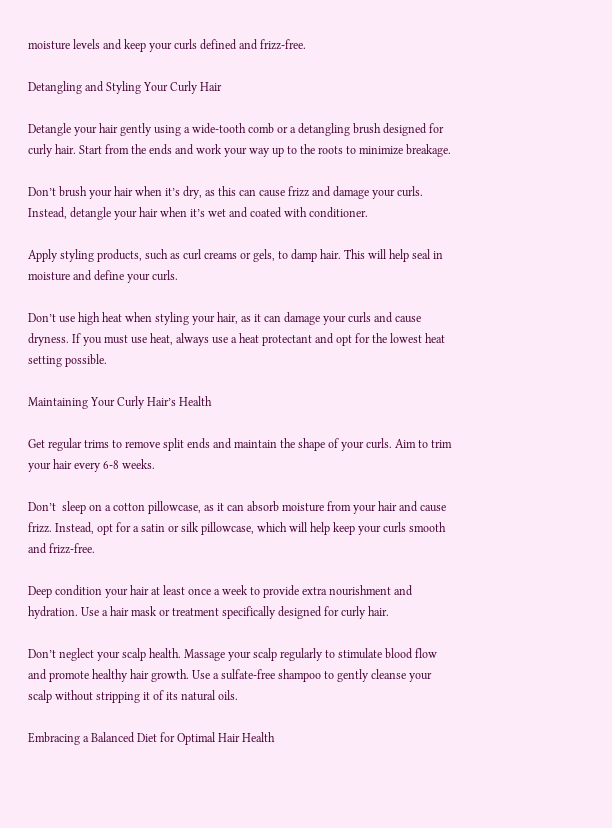moisture levels and keep your curls defined and frizz-free.

Detangling and Styling Your Curly Hair

Detangle your hair gently using a wide-tooth comb or a detangling brush designed for curly hair. Start from the ends and work your way up to the roots to minimize breakage.

Don’t brush your hair when it’s dry, as this can cause frizz and damage your curls. Instead, detangle your hair when it’s wet and coated with conditioner.

Apply styling products, such as curl creams or gels, to damp hair. This will help seal in moisture and define your curls.

Don’t use high heat when styling your hair, as it can damage your curls and cause dryness. If you must use heat, always use a heat protectant and opt for the lowest heat setting possible.

Maintaining Your Curly Hair’s Health

Get regular trims to remove split ends and maintain the shape of your curls. Aim to trim your hair every 6-8 weeks.

Don’t  sleep on a cotton pillowcase, as it can absorb moisture from your hair and cause frizz. Instead, opt for a satin or silk pillowcase, which will help keep your curls smooth and frizz-free.

Deep condition your hair at least once a week to provide extra nourishment and hydration. Use a hair mask or treatment specifically designed for curly hair.

Don’t neglect your scalp health. Massage your scalp regularly to stimulate blood flow and promote healthy hair growth. Use a sulfate-free shampoo to gently cleanse your scalp without stripping it of its natural oils.

Embracing a Balanced Diet for Optimal Hair Health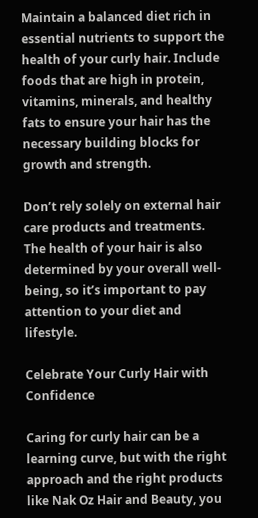Maintain a balanced diet rich in essential nutrients to support the health of your curly hair. Include foods that are high in protein, vitamins, minerals, and healthy fats to ensure your hair has the necessary building blocks for growth and strength.

Don’t rely solely on external hair care products and treatments. The health of your hair is also determined by your overall well-being, so it’s important to pay attention to your diet and lifestyle.

Celebrate Your Curly Hair with Confidence

Caring for curly hair can be a learning curve, but with the right approach and the right products like Nak Oz Hair and Beauty, you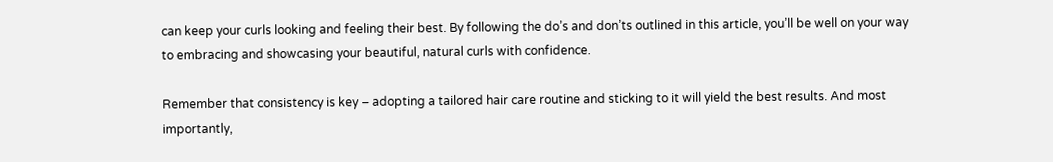can keep your curls looking and feeling their best. By following the do’s and don’ts outlined in this article, you’ll be well on your way to embracing and showcasing your beautiful, natural curls with confidence.

Remember that consistency is key – adopting a tailored hair care routine and sticking to it will yield the best results. And most importantly,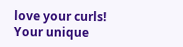love your curls! Your unique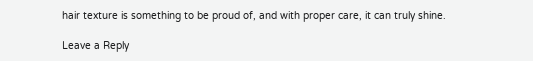hair texture is something to be proud of, and with proper care, it can truly shine.

Leave a Reply